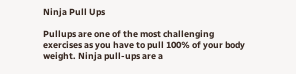Ninja Pull Ups

Pullups are one of the most challenging exercises as you have to pull 100% of your body weight. Ninja pull-ups are a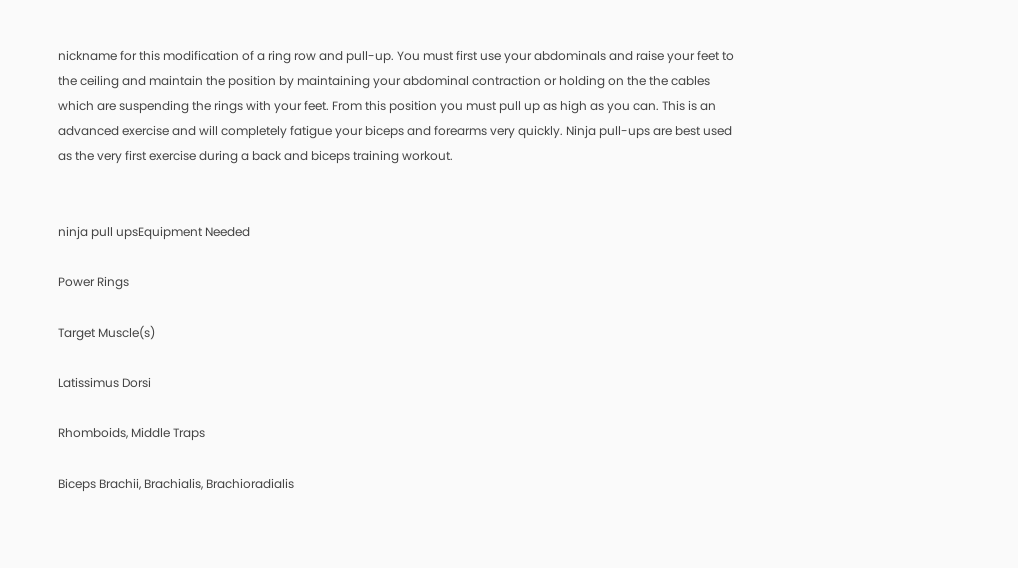nickname for this modification of a ring row and pull-up. You must first use your abdominals and raise your feet to the ceiling and maintain the position by maintaining your abdominal contraction or holding on the the cables which are suspending the rings with your feet. From this position you must pull up as high as you can. This is an advanced exercise and will completely fatigue your biceps and forearms very quickly. Ninja pull-ups are best used as the very first exercise during a back and biceps training workout.


ninja pull upsEquipment Needed

Power Rings

Target Muscle(s)

Latissimus Dorsi

Rhomboids, Middle Traps

Biceps Brachii, Brachialis, Brachioradialis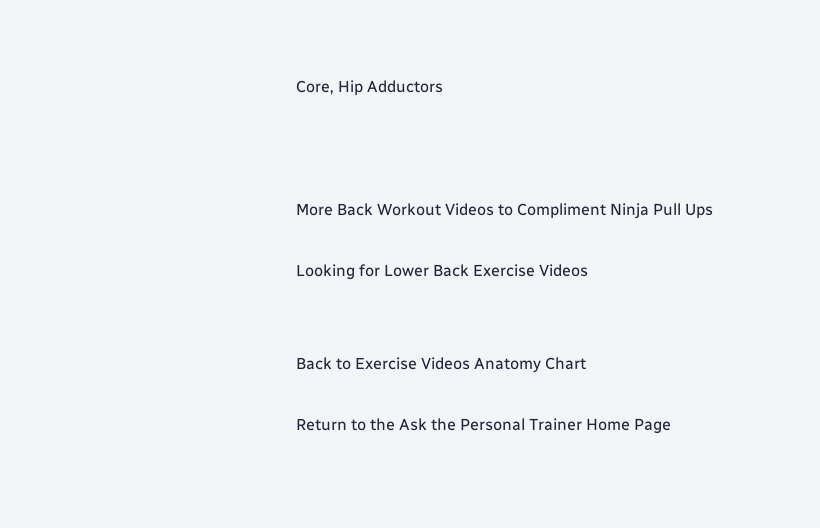Core, Hip Adductors



More Back Workout Videos to Compliment Ninja Pull Ups

Looking for Lower Back Exercise Videos


Back to Exercise Videos Anatomy Chart

Return to the Ask the Personal Trainer Home Page